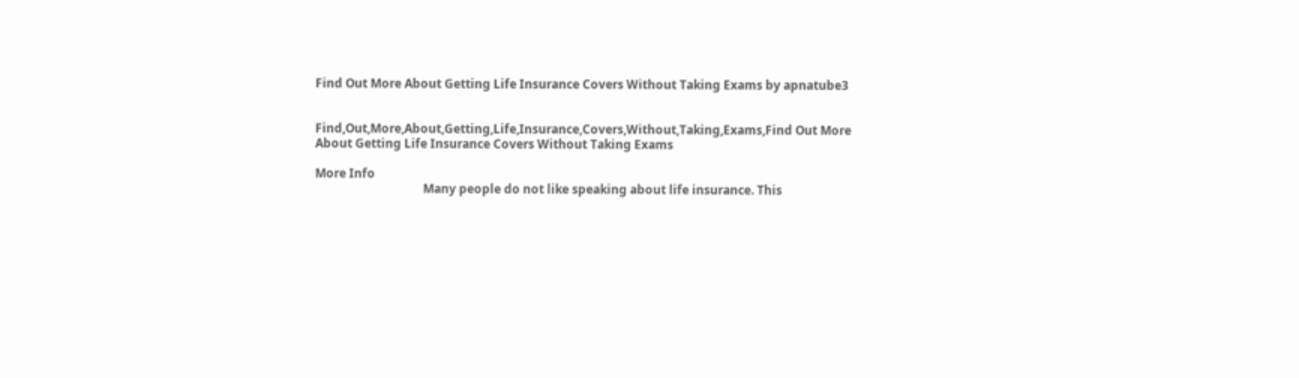Find Out More About Getting Life Insurance Covers Without Taking Exams by apnatube3


Find,Out,More,About,Getting,Life,Insurance,Covers,Without,Taking,Exams,Find Out More About Getting Life Insurance Covers Without Taking Exams

More Info
                                    Many people do not like speaking about life insurance. This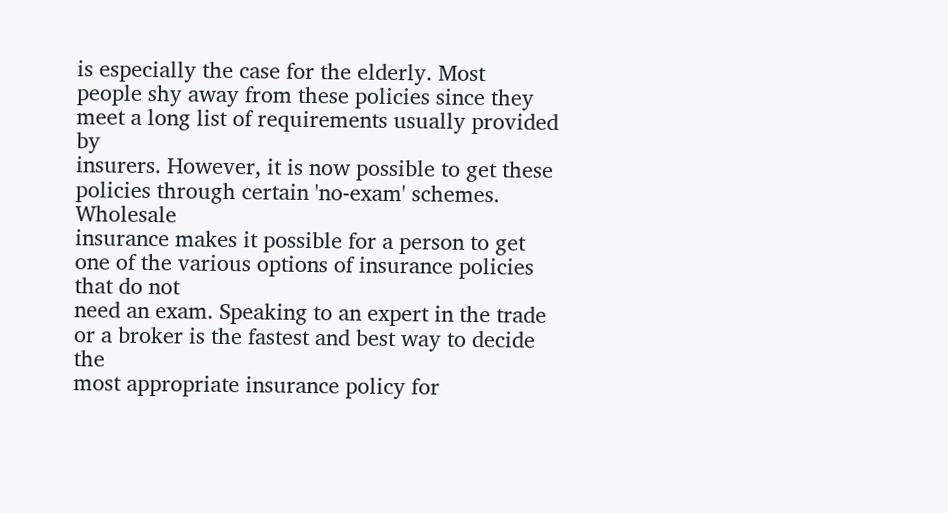is especially the case for the elderly. Most
people shy away from these policies since they meet a long list of requirements usually provided by
insurers. However, it is now possible to get these policies through certain 'no-exam' schemes. Wholesale
insurance makes it possible for a person to get one of the various options of insurance policies that do not
need an exam. Speaking to an expert in the trade or a broker is the fastest and best way to decide the
most appropriate insurance policy for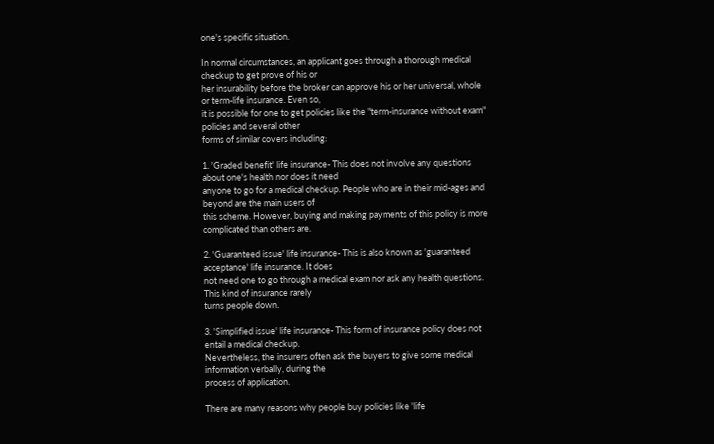one's specific situation.

In normal circumstances, an applicant goes through a thorough medical checkup to get prove of his or
her insurability before the broker can approve his or her universal, whole or term-life insurance. Even so,
it is possible for one to get policies like the "term-insurance without exam" policies and several other
forms of similar covers including:

1. 'Graded benefit' life insurance- This does not involve any questions about one's health nor does it need
anyone to go for a medical checkup. People who are in their mid-ages and beyond are the main users of
this scheme. However, buying and making payments of this policy is more complicated than others are.

2. 'Guaranteed issue' life insurance- This is also known as 'guaranteed acceptance' life insurance. It does
not need one to go through a medical exam nor ask any health questions. This kind of insurance rarely
turns people down.

3. 'Simplified issue' life insurance- This form of insurance policy does not entail a medical checkup.
Nevertheless, the insurers often ask the buyers to give some medical information verbally, during the
process of application.

There are many reasons why people buy policies like 'life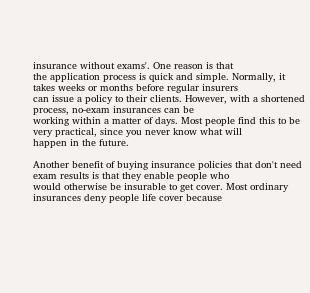insurance without exams'. One reason is that
the application process is quick and simple. Normally, it takes weeks or months before regular insurers
can issue a policy to their clients. However, with a shortened process, no-exam insurances can be
working within a matter of days. Most people find this to be very practical, since you never know what will
happen in the future.

Another benefit of buying insurance policies that don't need exam results is that they enable people who
would otherwise be insurable to get cover. Most ordinary insurances deny people life cover because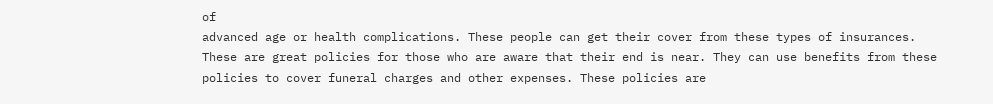of
advanced age or health complications. These people can get their cover from these types of insurances.
These are great policies for those who are aware that their end is near. They can use benefits from these
policies to cover funeral charges and other expenses. These policies are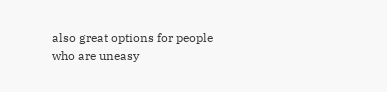also great options for people
who are uneasy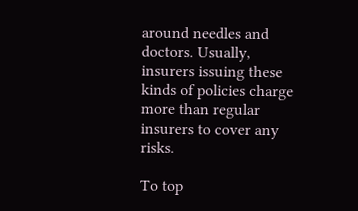around needles and doctors. Usually, insurers issuing these kinds of policies charge
more than regular insurers to cover any risks.

To top